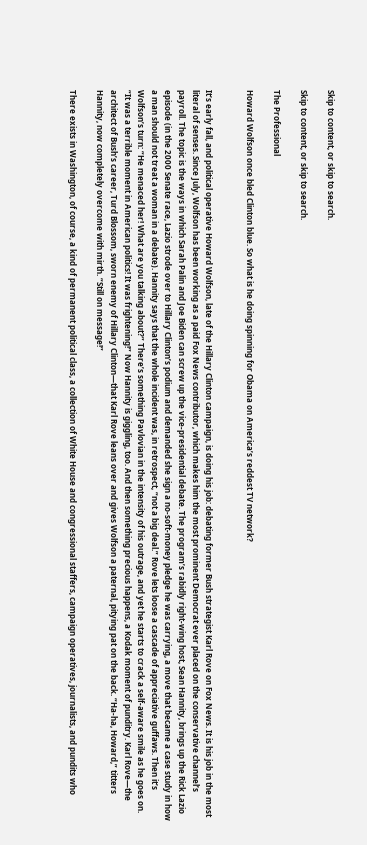Skip to content, or skip to search.

Skip to content, or skip to search.

The Professional

Howard Wolfson once bled Clinton blue. So what is he doing spinning for Obama on America’s reddest TV network?


It’s early fall, and political operative Howard Wolfson, late of the Hillary Clinton campaign, is doing his job: debating former Bush strategist Karl Rove on Fox News. It is his job in the most literal of senses. Since July, Wolfson has been working as a paid Fox News contributor, which makes him the most prominent Democrat ever placed on the conservative channel’s payroll. The topic is the ways in which Sarah Palin and Joe Biden can screw up the vice-presidential debate. The program’s rabidly right-wing host, Sean Hannity, brings up the Rick Lazio episode (in the 2000 Senate race, Lazio strode over to Hillary Clinton’s podium and demanded she sign a no-soft-money pledge he was carrying, a move that became a case study in how a man should not treat a woman in a debate). Hannity says that the whole incident was, in retrospect, “not a big deal.” Rove lets loose a cascade of appreciative guffaws. Then it’s Wolfson’s turn: “He menaced her! What are you talking about?” There’s something Pavlovian in the intensity of his outrage, and yet he starts to crack a self-aware smile as he goes on. “It was a terrible moment in American politics! It was frightening!” Now Hannity is giggling, too. And then something precious happens, a Kodak moment of punditry. Karl Rove—the architect of Bush’s career, Turd Blossom, sworn enemy of Hillary Clinton—that Karl Rove leans over and gives Wolfson a paternal, pitying pat on the back. “Ha-ha, Howard,” titters Hannity, now completely overcome with mirth. “Still on message!”

There exists in Washington, of course, a kind of permanent political class, a collection of White House and congressional staffers, campaign operatives, journalists, and pundits who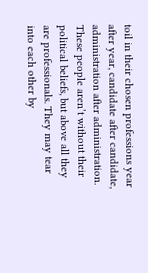toil in their chosen professions year after year, candidate after candidate, administration after administration. These people aren’t without their political beliefs, but above all they are professionals. They may tear into each other by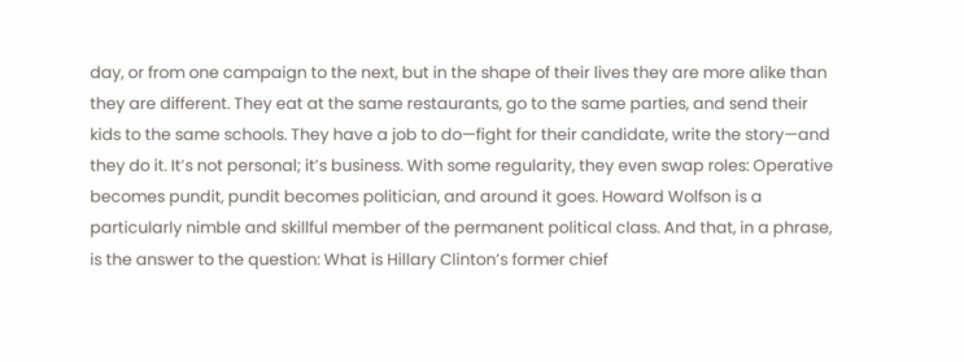day, or from one campaign to the next, but in the shape of their lives they are more alike than they are different. They eat at the same restaurants, go to the same parties, and send their kids to the same schools. They have a job to do—fight for their candidate, write the story—and they do it. It’s not personal; it’s business. With some regularity, they even swap roles: Operative becomes pundit, pundit becomes politician, and around it goes. Howard Wolfson is a particularly nimble and skillful member of the permanent political class. And that, in a phrase, is the answer to the question: What is Hillary Clinton’s former chief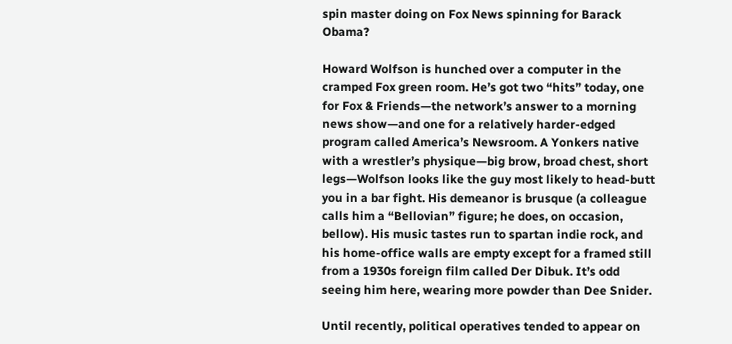spin master doing on Fox News spinning for Barack Obama?

Howard Wolfson is hunched over a computer in the cramped Fox green room. He’s got two “hits” today, one for Fox & Friends—the network’s answer to a morning news show—and one for a relatively harder-edged program called America’s Newsroom. A Yonkers native with a wrestler’s physique—big brow, broad chest, short legs—Wolfson looks like the guy most likely to head-butt you in a bar fight. His demeanor is brusque (a colleague calls him a “Bellovian” figure; he does, on occasion, bellow). His music tastes run to spartan indie rock, and his home-office walls are empty except for a framed still from a 1930s foreign film called Der Dibuk. It’s odd seeing him here, wearing more powder than Dee Snider.

Until recently, political operatives tended to appear on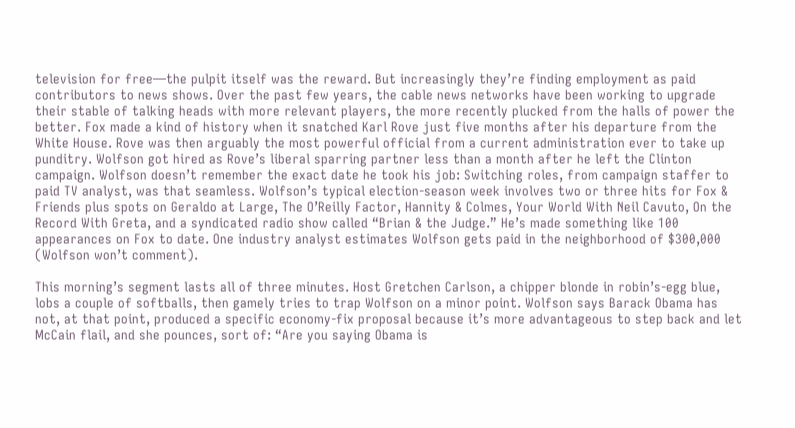television for free—the pulpit itself was the reward. But increasingly they’re finding employment as paid contributors to news shows. Over the past few years, the cable news networks have been working to upgrade their stable of talking heads with more relevant players, the more recently plucked from the halls of power the better. Fox made a kind of history when it snatched Karl Rove just five months after his departure from the White House. Rove was then arguably the most powerful official from a current administration ever to take up punditry. Wolfson got hired as Rove’s liberal sparring partner less than a month after he left the Clinton campaign. Wolfson doesn’t remember the exact date he took his job: Switching roles, from campaign staffer to paid TV analyst, was that seamless. Wolfson’s typical election-season week involves two or three hits for Fox & Friends plus spots on Geraldo at Large, The O’Reilly Factor, Hannity & Colmes, Your World With Neil Cavuto, On the Record With Greta, and a syndicated radio show called “Brian & the Judge.” He’s made something like 100 appearances on Fox to date. One industry analyst estimates Wolfson gets paid in the neighborhood of $300,000 (Wolfson won’t comment).

This morning’s segment lasts all of three minutes. Host Gretchen Carlson, a chipper blonde in robin’s-egg blue, lobs a couple of softballs, then gamely tries to trap Wolfson on a minor point. Wolfson says Barack Obama has not, at that point, produced a specific economy-fix proposal because it’s more advantageous to step back and let McCain flail, and she pounces, sort of: “Are you saying Obama is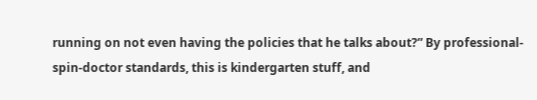running on not even having the policies that he talks about?” By professional-spin-doctor standards, this is kindergarten stuff, and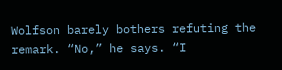Wolfson barely bothers refuting the remark. “No,” he says. “I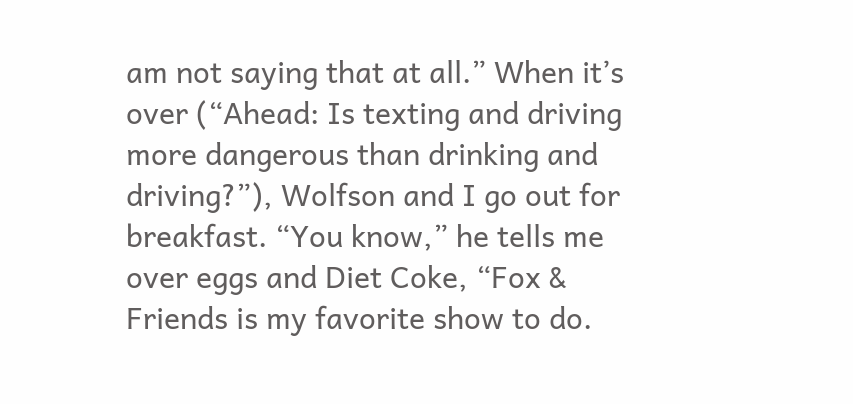am not saying that at all.” When it’s over (“Ahead: Is texting and driving more dangerous than drinking and driving?”), Wolfson and I go out for breakfast. “You know,” he tells me over eggs and Diet Coke, “Fox & Friends is my favorite show to do.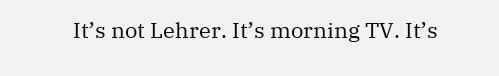It’s not Lehrer. It’s morning TV. It’s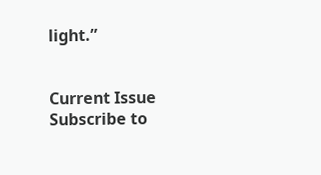light.”


Current Issue
Subscribe to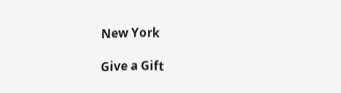New York

Give a Gift